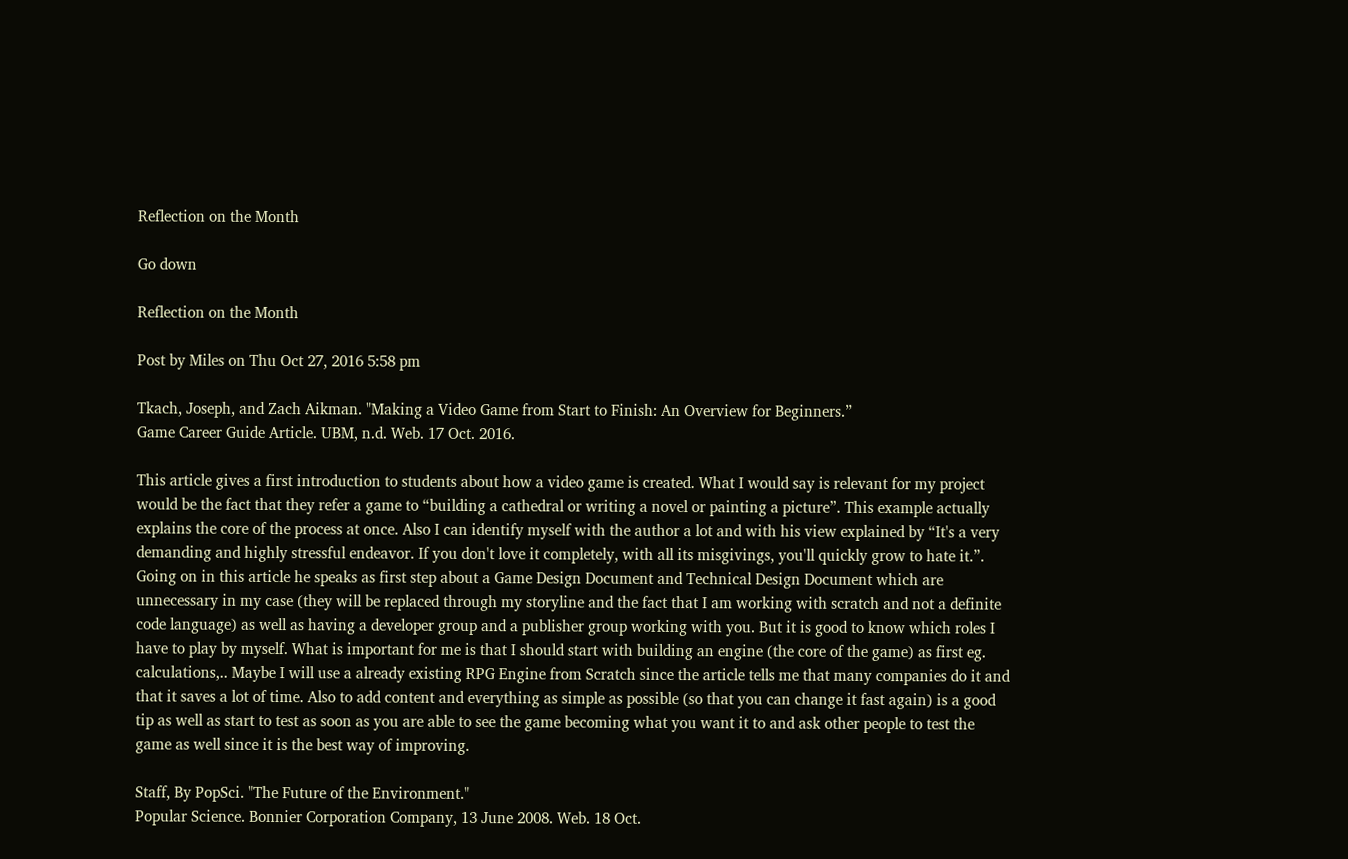Reflection on the Month

Go down

Reflection on the Month

Post by Miles on Thu Oct 27, 2016 5:58 pm

Tkach, Joseph, and Zach Aikman. "Making a Video Game from Start to Finish: An Overview for Beginners.”
Game Career Guide Article. UBM, n.d. Web. 17 Oct. 2016.

This article gives a first introduction to students about how a video game is created. What I would say is relevant for my project would be the fact that they refer a game to “building a cathedral or writing a novel or painting a picture”. This example actually explains the core of the process at once. Also I can identify myself with the author a lot and with his view explained by “It's a very demanding and highly stressful endeavor. If you don't love it completely, with all its misgivings, you'll quickly grow to hate it.”. Going on in this article he speaks as first step about a Game Design Document and Technical Design Document which are unnecessary in my case (they will be replaced through my storyline and the fact that I am working with scratch and not a definite code language) as well as having a developer group and a publisher group working with you. But it is good to know which roles I have to play by myself. What is important for me is that I should start with building an engine (the core of the game) as first eg. calculations,.. Maybe I will use a already existing RPG Engine from Scratch since the article tells me that many companies do it and that it saves a lot of time. Also to add content and everything as simple as possible (so that you can change it fast again) is a good tip as well as start to test as soon as you are able to see the game becoming what you want it to and ask other people to test the game as well since it is the best way of improving.

Staff, By PopSci. "The Future of the Environment."
Popular Science. Bonnier Corporation Company, 13 June 2008. Web. 18 Oct.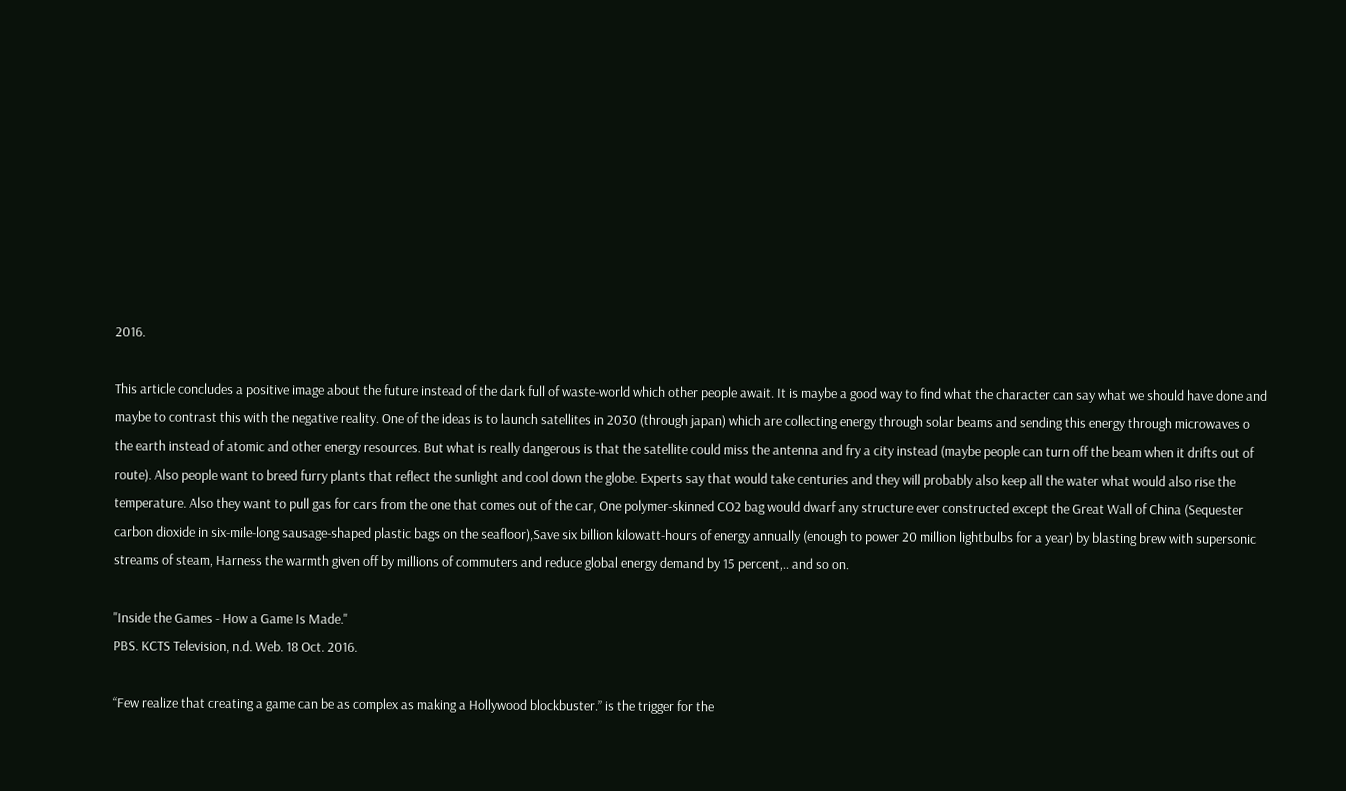2016.

This article concludes a positive image about the future instead of the dark full of waste-world which other people await. It is maybe a good way to find what the character can say what we should have done and maybe to contrast this with the negative reality. One of the ideas is to launch satellites in 2030 (through japan) which are collecting energy through solar beams and sending this energy through microwaves o the earth instead of atomic and other energy resources. But what is really dangerous is that the satellite could miss the antenna and fry a city instead (maybe people can turn off the beam when it drifts out of route). Also people want to breed furry plants that reflect the sunlight and cool down the globe. Experts say that would take centuries and they will probably also keep all the water what would also rise the temperature. Also they want to pull gas for cars from the one that comes out of the car, One polymer-skinned CO2 bag would dwarf any structure ever constructed except the Great Wall of China (Sequester carbon dioxide in six-mile-long sausage-shaped plastic bags on the seafloor),Save six billion kilowatt-hours of energy annually (enough to power 20 million lightbulbs for a year) by blasting brew with supersonic streams of steam, Harness the warmth given off by millions of commuters and reduce global energy demand by 15 percent,.. and so on.

"Inside the Games - How a Game Is Made."
PBS. KCTS Television, n.d. Web. 18 Oct. 2016.

“Few realize that creating a game can be as complex as making a Hollywood blockbuster.” is the trigger for the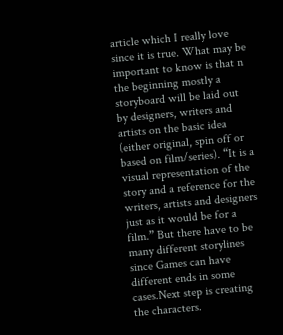article which I really love since it is true. What may be important to know is that n the beginning mostly a storyboard will be laid out by designers, writers and artists on the basic idea (either original, spin off or based on film/series). “It is a visual representation of the story and a reference for the writers, artists and designers just as it would be for a film.” But there have to be many different storylines since Games can have different ends in some cases.Next step is creating the characters.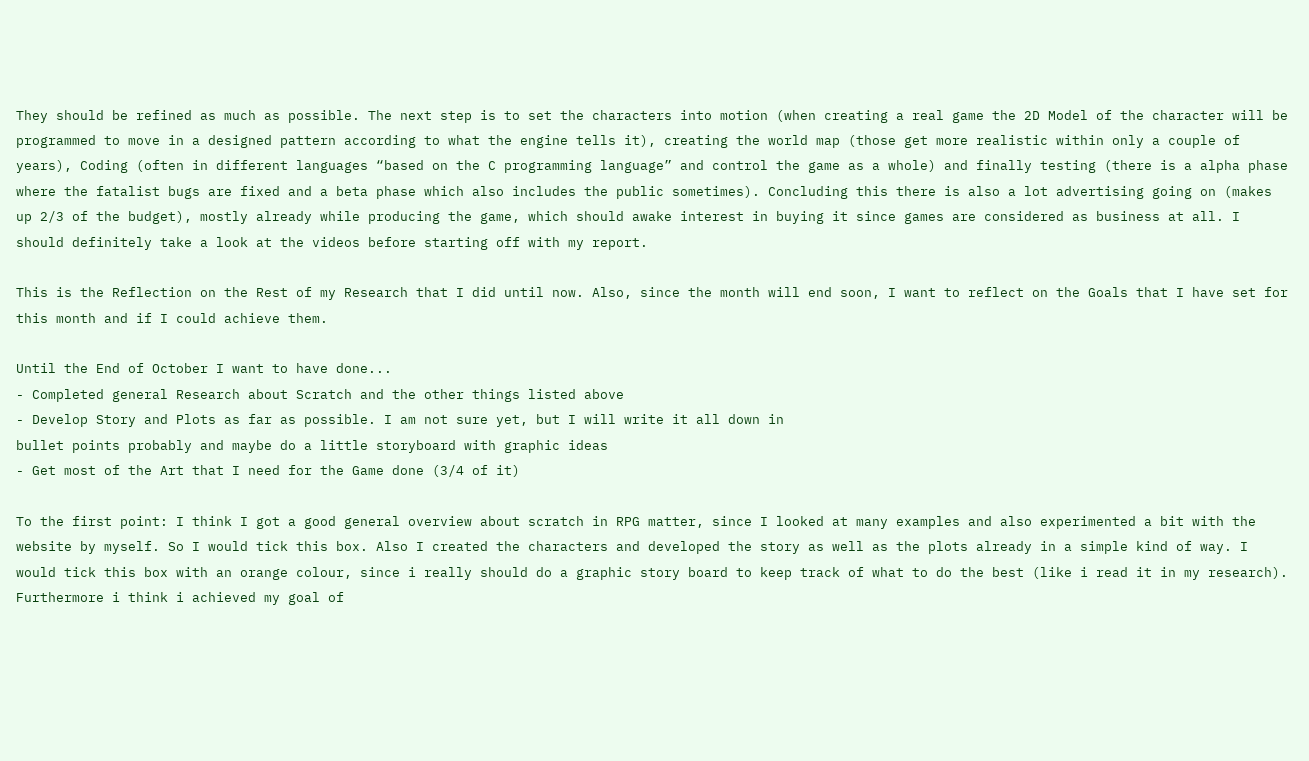They should be refined as much as possible. The next step is to set the characters into motion (when creating a real game the 2D Model of the character will be programmed to move in a designed pattern according to what the engine tells it), creating the world map (those get more realistic within only a couple of years), Coding (often in different languages “based on the C programming language” and control the game as a whole) and finally testing (there is a alpha phase where the fatalist bugs are fixed and a beta phase which also includes the public sometimes). Concluding this there is also a lot advertising going on (makes up 2/3 of the budget), mostly already while producing the game, which should awake interest in buying it since games are considered as business at all. I should definitely take a look at the videos before starting off with my report.

This is the Reflection on the Rest of my Research that I did until now. Also, since the month will end soon, I want to reflect on the Goals that I have set for this month and if I could achieve them.

Until the End of October I want to have done...
- Completed general Research about Scratch and the other things listed above
- Develop Story and Plots as far as possible. I am not sure yet, but I will write it all down in
bullet points probably and maybe do a little storyboard with graphic ideas
- Get most of the Art that I need for the Game done (3/4 of it)

To the first point: I think I got a good general overview about scratch in RPG matter, since I looked at many examples and also experimented a bit with the website by myself. So I would tick this box. Also I created the characters and developed the story as well as the plots already in a simple kind of way. I would tick this box with an orange colour, since i really should do a graphic story board to keep track of what to do the best (like i read it in my research). Furthermore i think i achieved my goal of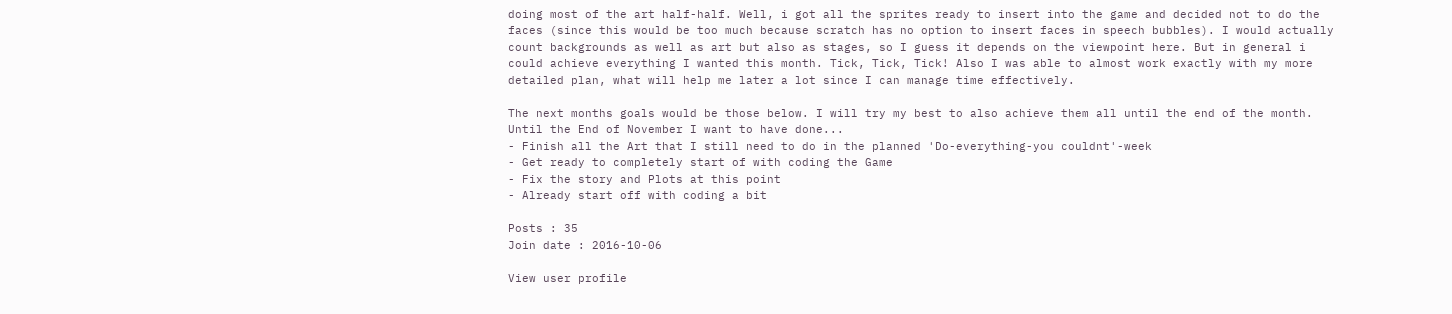doing most of the art half-half. Well, i got all the sprites ready to insert into the game and decided not to do the faces (since this would be too much because scratch has no option to insert faces in speech bubbles). I would actually count backgrounds as well as art but also as stages, so I guess it depends on the viewpoint here. But in general i could achieve everything I wanted this month. Tick, Tick, Tick! Also I was able to almost work exactly with my more detailed plan, what will help me later a lot since I can manage time effectively.

The next months goals would be those below. I will try my best to also achieve them all until the end of the month.
Until the End of November I want to have done...
- Finish all the Art that I still need to do in the planned 'Do-everything-you couldnt'-week
- Get ready to completely start of with coding the Game
- Fix the story and Plots at this point
- Already start off with coding a bit

Posts : 35
Join date : 2016-10-06

View user profile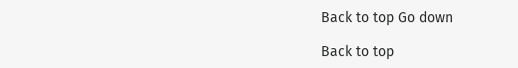Back to top Go down

Back to top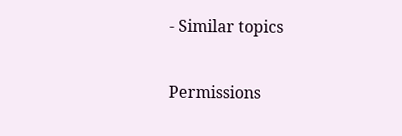- Similar topics

Permissions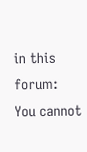in this forum:
You cannot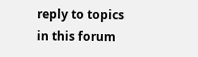reply to topics in this forum